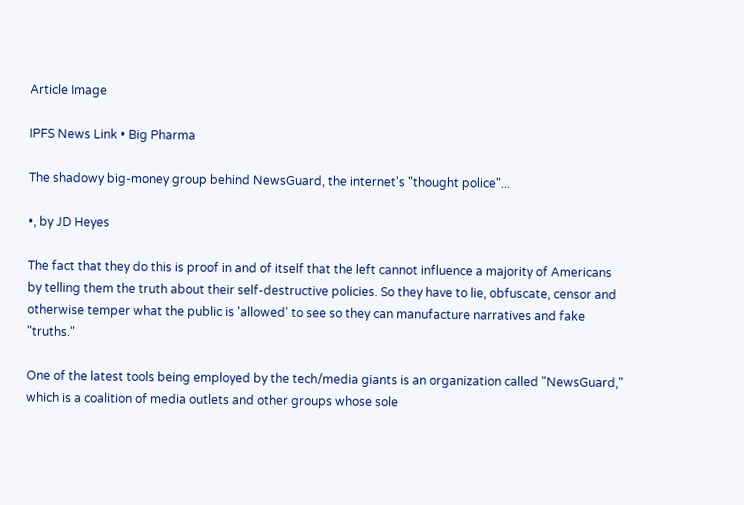Article Image

IPFS News Link • Big Pharma

The shadowy big-money group behind NewsGuard, the internet's "thought police"...

•, by JD Heyes

The fact that they do this is proof in and of itself that the left cannot influence a majority of Americans by telling them the truth about their self-destructive policies. So they have to lie, obfuscate, censor and otherwise temper what the public is 'allowed' to see so they can manufacture narratives and fake "truths."

One of the latest tools being employed by the tech/media giants is an organization called "NewsGuard," which is a coalition of media outlets and other groups whose sole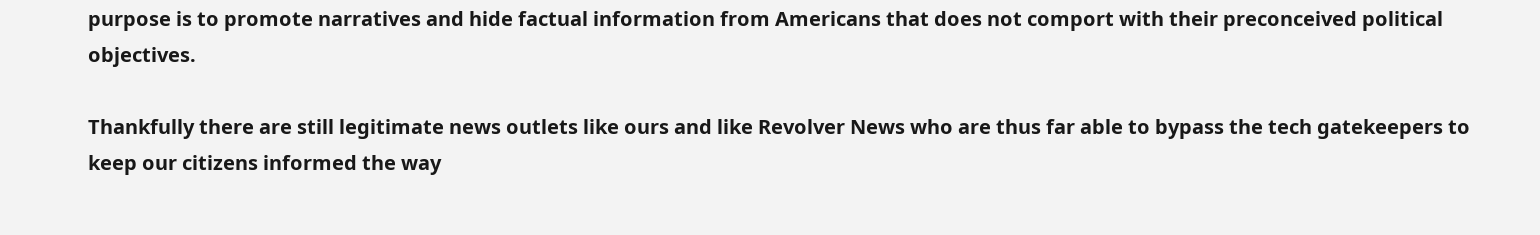purpose is to promote narratives and hide factual information from Americans that does not comport with their preconceived political objectives.

Thankfully there are still legitimate news outlets like ours and like Revolver News who are thus far able to bypass the tech gatekeepers to keep our citizens informed the way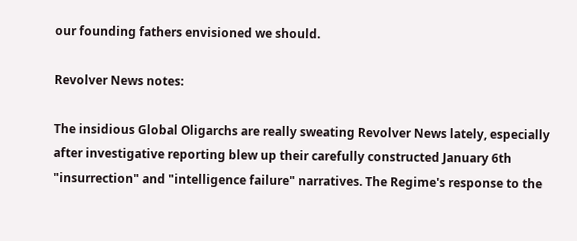our founding fathers envisioned we should.

Revolver News notes:

The insidious Global Oligarchs are really sweating Revolver News lately, especially after investigative reporting blew up their carefully constructed January 6th "insurrection" and "intelligence failure" narratives. The Regime's response to the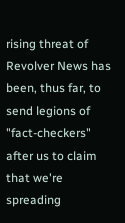rising threat of Revolver News has been, thus far, to send legions of "fact-checkers" after us to claim that we're spreading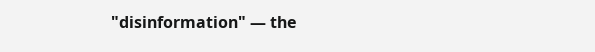"disinformation" — the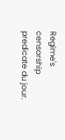Regime's censorship predicate du jour.